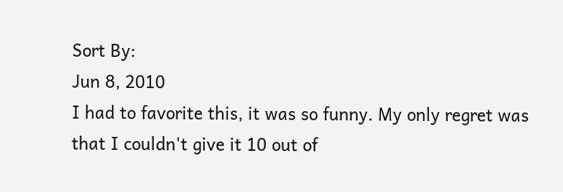Sort By:
Jun 8, 2010
I had to favorite this, it was so funny. My only regret was that I couldn't give it 10 out of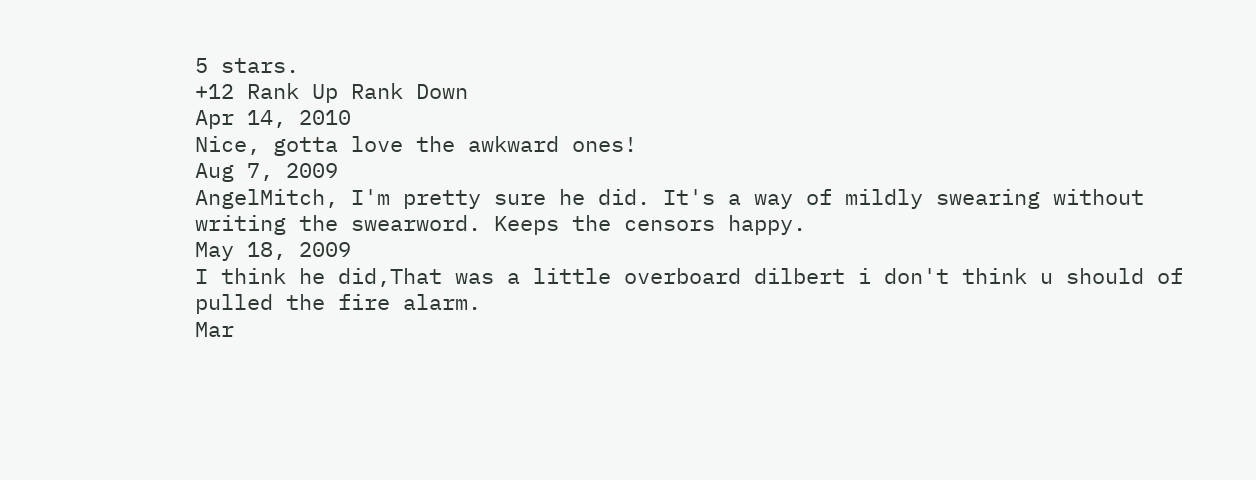5 stars.
+12 Rank Up Rank Down
Apr 14, 2010
Nice, gotta love the awkward ones!
Aug 7, 2009
AngelMitch, I'm pretty sure he did. It's a way of mildly swearing without writing the swearword. Keeps the censors happy.
May 18, 2009
I think he did,That was a little overboard dilbert i don't think u should of pulled the fire alarm.
Mar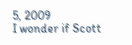5, 2009
I wonder if Scott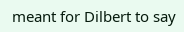meant for Dilbert to say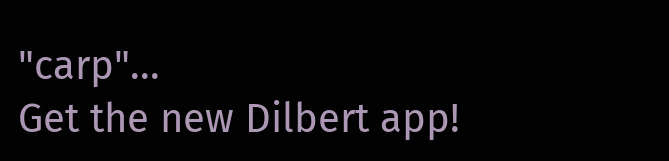"carp"...
Get the new Dilbert app!